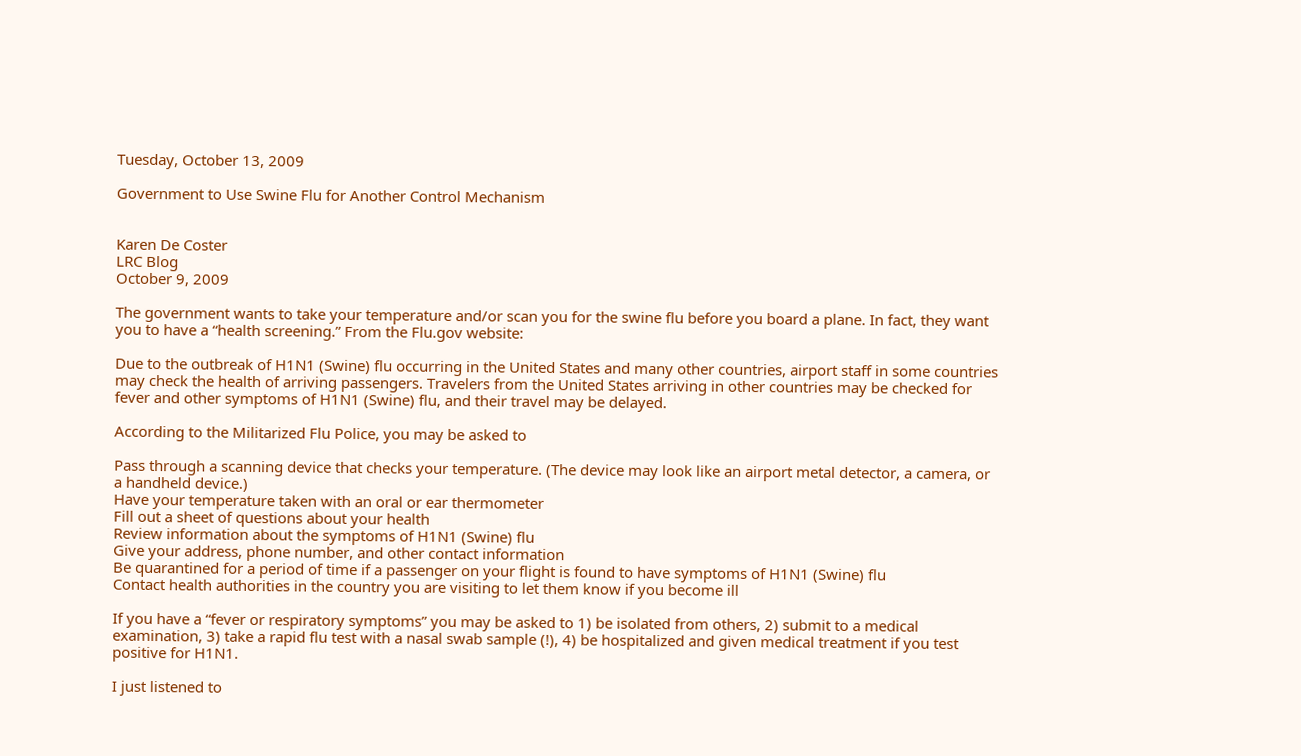Tuesday, October 13, 2009

Government to Use Swine Flu for Another Control Mechanism


Karen De Coster
LRC Blog
October 9, 2009

The government wants to take your temperature and/or scan you for the swine flu before you board a plane. In fact, they want you to have a “health screening.” From the Flu.gov website:

Due to the outbreak of H1N1 (Swine) flu occurring in the United States and many other countries, airport staff in some countries may check the health of arriving passengers. Travelers from the United States arriving in other countries may be checked for fever and other symptoms of H1N1 (Swine) flu, and their travel may be delayed.

According to the Militarized Flu Police, you may be asked to

Pass through a scanning device that checks your temperature. (The device may look like an airport metal detector, a camera, or a handheld device.)
Have your temperature taken with an oral or ear thermometer
Fill out a sheet of questions about your health
Review information about the symptoms of H1N1 (Swine) flu
Give your address, phone number, and other contact information
Be quarantined for a period of time if a passenger on your flight is found to have symptoms of H1N1 (Swine) flu
Contact health authorities in the country you are visiting to let them know if you become ill

If you have a “fever or respiratory symptoms” you may be asked to 1) be isolated from others, 2) submit to a medical examination, 3) take a rapid flu test with a nasal swab sample (!), 4) be hospitalized and given medical treatment if you test positive for H1N1.

I just listened to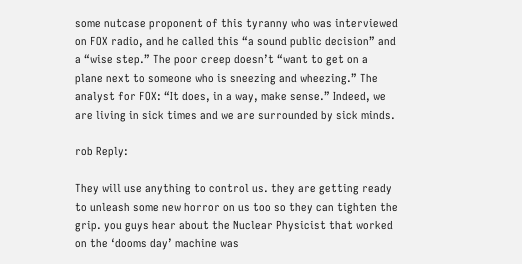some nutcase proponent of this tyranny who was interviewed on FOX radio, and he called this “a sound public decision” and a “wise step.” The poor creep doesn’t “want to get on a plane next to someone who is sneezing and wheezing.” The analyst for FOX: “It does, in a way, make sense.” Indeed, we are living in sick times and we are surrounded by sick minds.

rob Reply:

They will use anything to control us. they are getting ready to unleash some new horror on us too so they can tighten the grip. you guys hear about the Nuclear Physicist that worked on the ‘dooms day’ machine was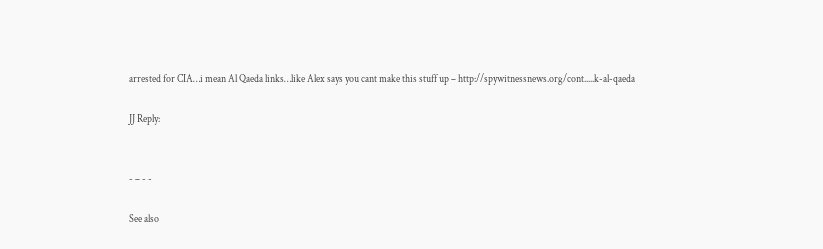arrested for CIA…i mean Al Qaeda links…like Alex says you cant make this stuff up – http://spywitnessnews.org/cont.....k-al-qaeda

JJ Reply:


- – - -

See also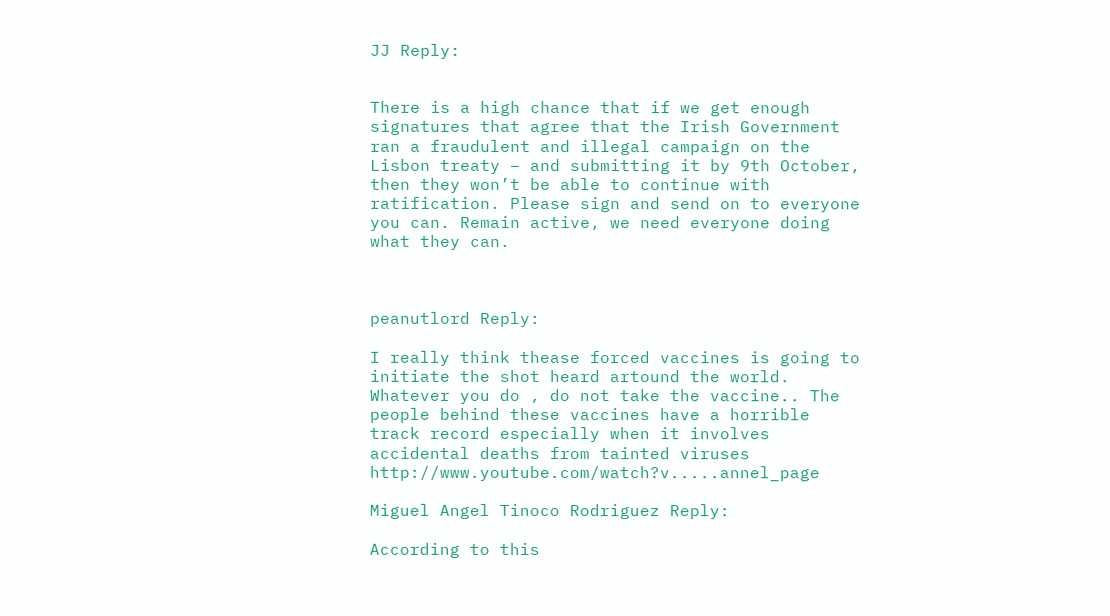JJ Reply:


There is a high chance that if we get enough signatures that agree that the Irish Government ran a fraudulent and illegal campaign on the Lisbon treaty – and submitting it by 9th October, then they won’t be able to continue with ratification. Please sign and send on to everyone you can. Remain active, we need everyone doing what they can.



peanutlord Reply:

I really think thease forced vaccines is going to initiate the shot heard artound the world. Whatever you do , do not take the vaccine.. The people behind these vaccines have a horrible track record especially when it involves accidental deaths from tainted viruses http://www.youtube.com/watch?v.....annel_page

Miguel Angel Tinoco Rodriguez Reply:

According to this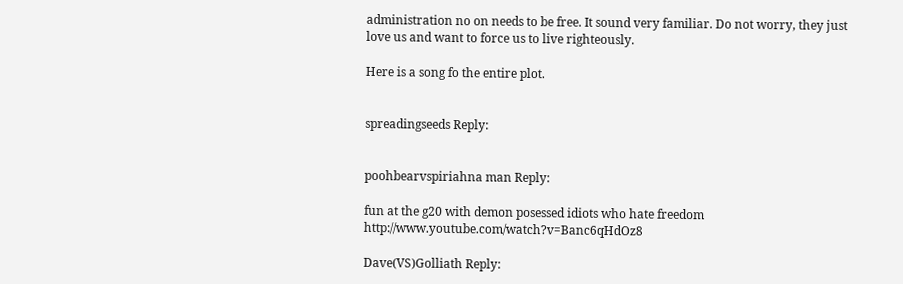administration no on needs to be free. It sound very familiar. Do not worry, they just love us and want to force us to live righteously.

Here is a song fo the entire plot.


spreadingseeds Reply:


poohbearvspiriahna man Reply:

fun at the g20 with demon posessed idiots who hate freedom http://www.youtube.com/watch?v=Banc6qHdOz8

Dave(VS)Golliath Reply: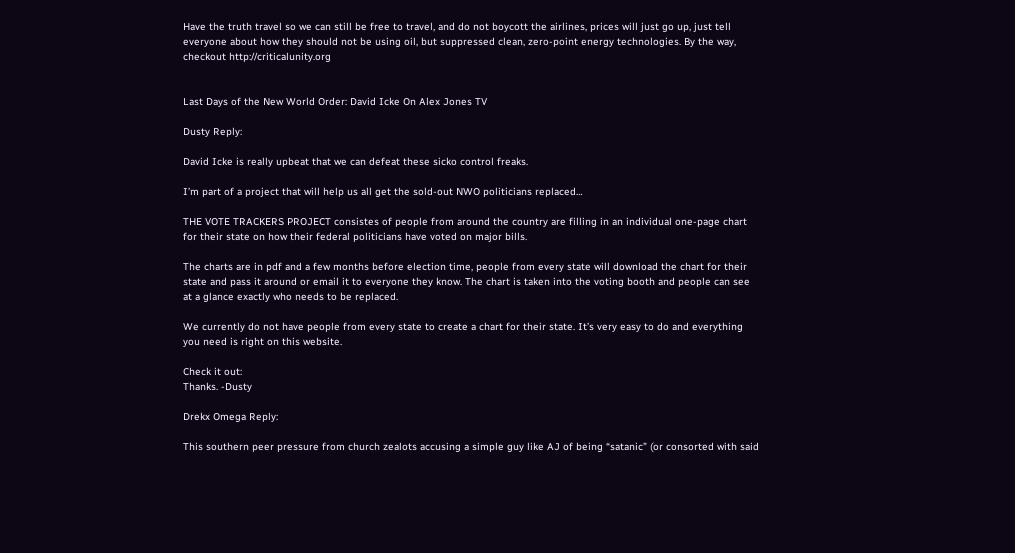Have the truth travel so we can still be free to travel, and do not boycott the airlines, prices will just go up, just tell everyone about how they should not be using oil, but suppressed clean, zero-point energy technologies. By the way, checkout http://criticalunity.org


Last Days of the New World Order: David Icke On Alex Jones TV

Dusty Reply:

David Icke is really upbeat that we can defeat these sicko control freaks.

I’m part of a project that will help us all get the sold-out NWO politicians replaced…

THE VOTE TRACKERS PROJECT consistes of people from around the country are filling in an individual one-page chart for their state on how their federal politicians have voted on major bills.

The charts are in pdf and a few months before election time, people from every state will download the chart for their state and pass it around or email it to everyone they know. The chart is taken into the voting booth and people can see at a glance exactly who needs to be replaced.

We currently do not have people from every state to create a chart for their state. It’s very easy to do and everything you need is right on this website.

Check it out:
Thanks. -Dusty

Drekx Omega Reply:

This southern peer pressure from church zealots accusing a simple guy like AJ of being “satanic” (or consorted with said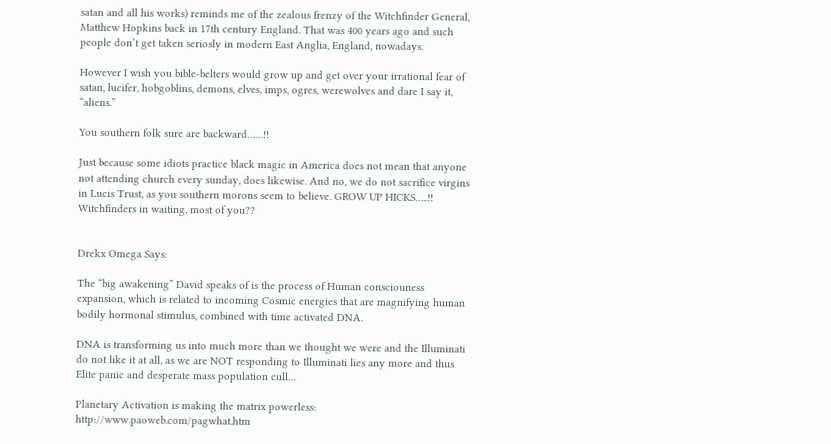satan and all his works) reminds me of the zealous frenzy of the Witchfinder General, Matthew Hopkins back in 17th century England. That was 400 years ago and such people don’t get taken seriosly in modern East Anglia, England, nowadays.

However I wish you bible-belters would grow up and get over your irrational fear of satan, lucifer, hobgoblins, demons, elves, imps, ogres, werewolves and dare I say it, “aliens.”

You southern folk sure are backward……!!

Just because some idiots practice black magic in America does not mean that anyone not attending church every sunday, does likewise. And no, we do not sacrifice virgins in Lucis Trust, as you southern morons seem to believe. GROW UP HICKS…..!! Witchfinders in waiting, most of you??


Drekx Omega Says:

The “big awakening” David speaks of is the process of Human consciouness expansion, which is related to incoming Cosmic energies that are magnifying human bodily hormonal stimulus, combined with time activated DNA.

DNA is transforming us into much more than we thought we were and the Illuminati do not like it at all, as we are NOT responding to Illuminati lies any more and thus Elite panic and desperate mass population cull…

Planetary Activation is making the matrix powerless: http://www.paoweb.com/pagwhat.htm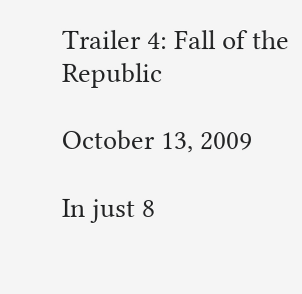Trailer 4: Fall of the Republic

October 13, 2009

In just 8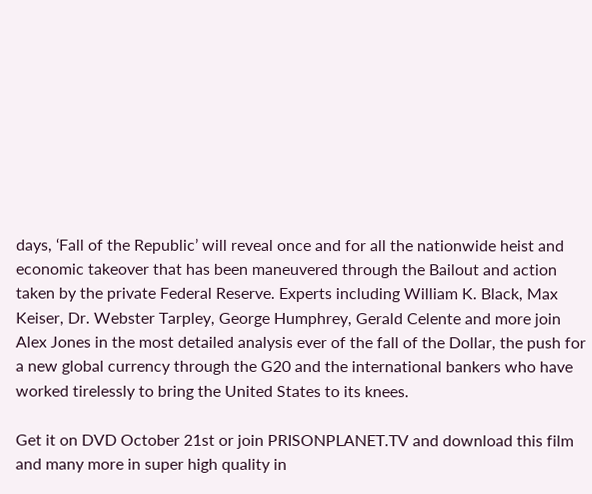days, ‘Fall of the Republic’ will reveal once and for all the nationwide heist and economic takeover that has been maneuvered through the Bailout and action taken by the private Federal Reserve. Experts including William K. Black, Max Keiser, Dr. Webster Tarpley, George Humphrey, Gerald Celente and more join Alex Jones in the most detailed analysis ever of the fall of the Dollar, the push for a new global currency through the G20 and the international bankers who have worked tirelessly to bring the United States to its knees.

Get it on DVD October 21st or join PRISONPLANET.TV and download this film and many more in super high quality in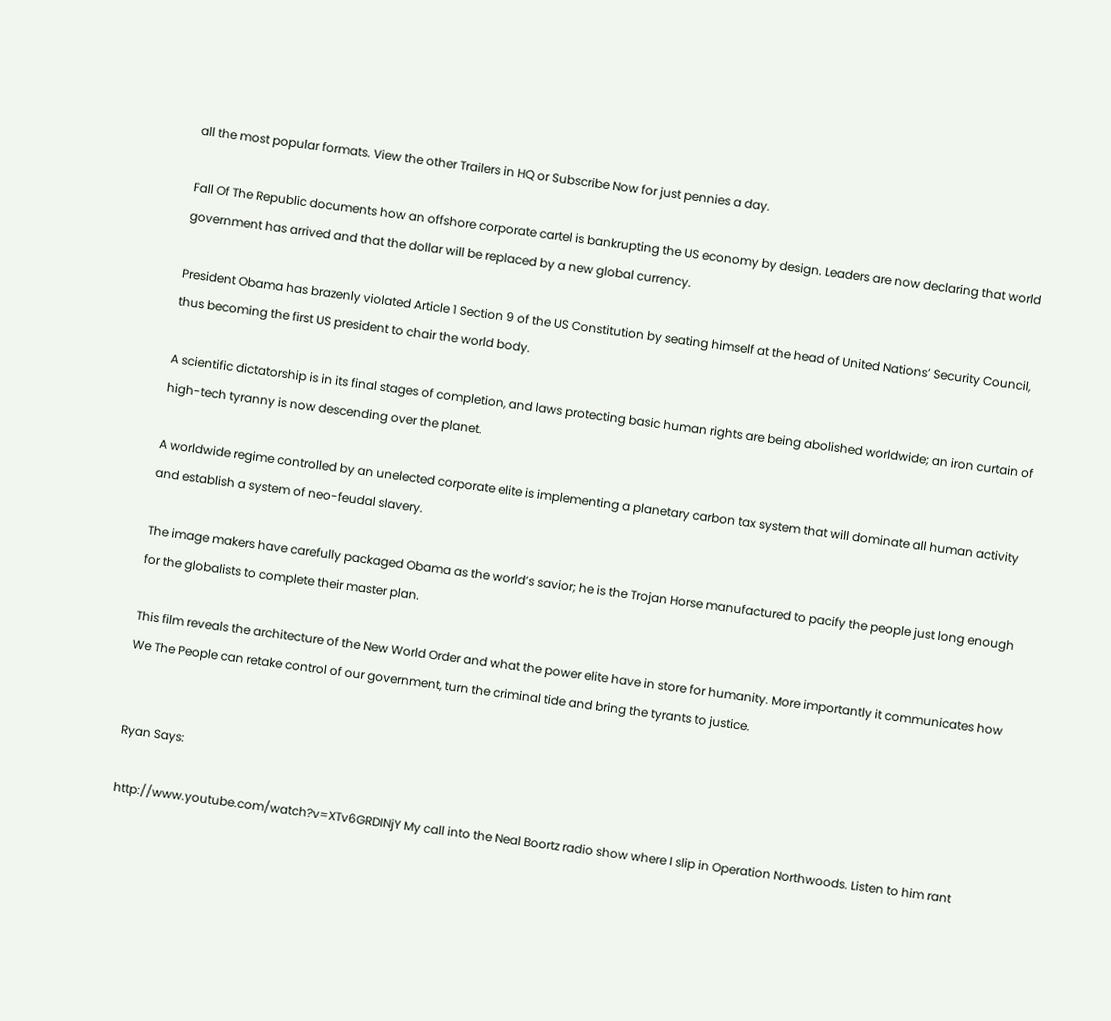all the most popular formats. View the other Trailers in HQ or Subscribe Now for just pennies a day.

Fall Of The Republic documents how an offshore corporate cartel is bankrupting the US economy by design. Leaders are now declaring that world government has arrived and that the dollar will be replaced by a new global currency.

President Obama has brazenly violated Article 1 Section 9 of the US Constitution by seating himself at the head of United Nations’ Security Council, thus becoming the first US president to chair the world body.

A scientific dictatorship is in its final stages of completion, and laws protecting basic human rights are being abolished worldwide; an iron curtain of high-tech tyranny is now descending over the planet.

A worldwide regime controlled by an unelected corporate elite is implementing a planetary carbon tax system that will dominate all human activity and establish a system of neo-feudal slavery.

The image makers have carefully packaged Obama as the world’s savior; he is the Trojan Horse manufactured to pacify the people just long enough for the globalists to complete their master plan.

This film reveals the architecture of the New World Order and what the power elite have in store for humanity. More importantly it communicates how We The People can retake control of our government, turn the criminal tide and bring the tyrants to justice.


Ryan Says:

http://www.youtube.com/watch?v=XTv6GRDINjY My call into the Neal Boortz radio show where I slip in Operation Northwoods. Listen to him rant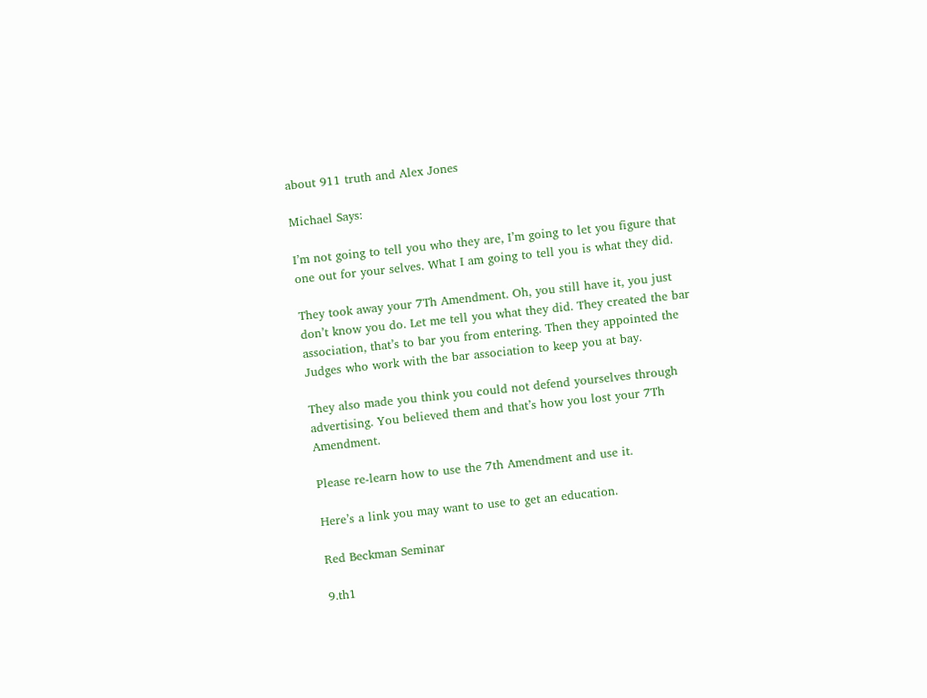about 911 truth and Alex Jones

Michael Says:

I’m not going to tell you who they are, I’m going to let you figure that one out for your selves. What I am going to tell you is what they did.

They took away your 7Th Amendment. Oh, you still have it, you just don’t know you do. Let me tell you what they did. They created the bar association, that’s to bar you from entering. Then they appointed the Judges who work with the bar association to keep you at bay.

They also made you think you could not defend yourselves through advertising. You believed them and that’s how you lost your 7Th Amendment.

Please re-learn how to use the 7th Amendment and use it.

Here’s a link you may want to use to get an education.

Red Beckman Seminar

9.th1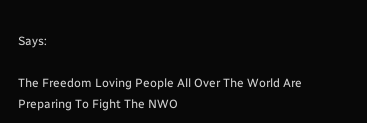Says:

The Freedom Loving People All Over The World Are Preparing To Fight The NWO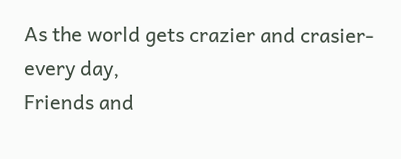As the world gets crazier and crasier- every day,
Friends and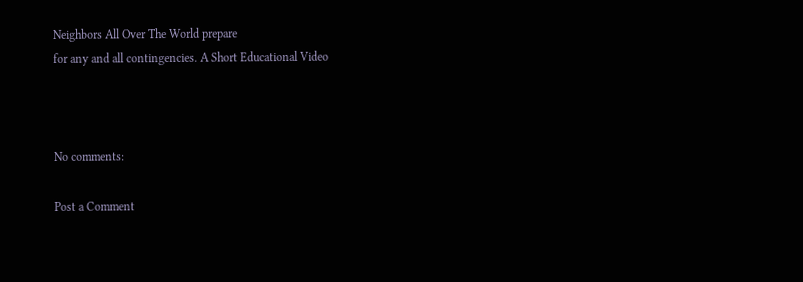Neighbors All Over The World prepare
for any and all contingencies. A Short Educational Video



No comments:

Post a Comment